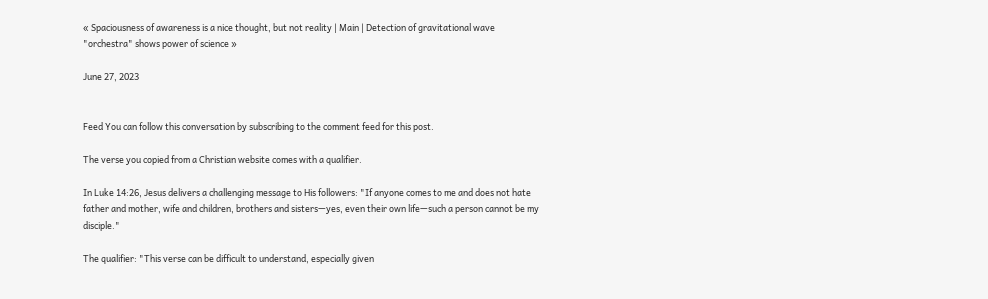« Spaciousness of awareness is a nice thought, but not reality | Main | Detection of gravitational wave "orchestra" shows power of science »

June 27, 2023


Feed You can follow this conversation by subscribing to the comment feed for this post.

The verse you copied from a Christian website comes with a qualifier.

In Luke 14:26, Jesus delivers a challenging message to His followers: "If anyone comes to me and does not hate father and mother, wife and children, brothers and sisters—yes, even their own life—such a person cannot be my disciple."

The qualifier: "This verse can be difficult to understand, especially given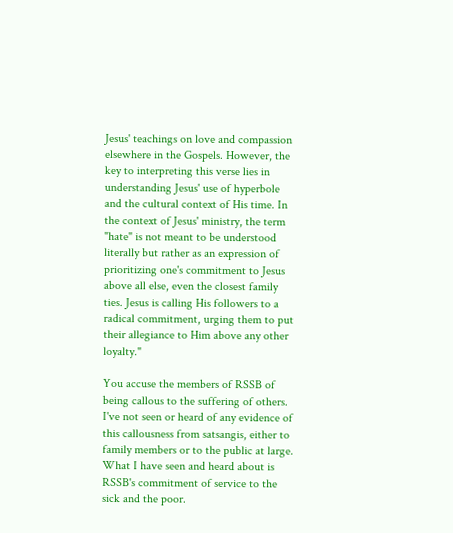Jesus' teachings on love and compassion elsewhere in the Gospels. However, the key to interpreting this verse lies in understanding Jesus' use of hyperbole and the cultural context of His time. In the context of Jesus' ministry, the term "hate" is not meant to be understood literally but rather as an expression of prioritizing one's commitment to Jesus above all else, even the closest family ties. Jesus is calling His followers to a radical commitment, urging them to put their allegiance to Him above any other loyalty."

You accuse the members of RSSB of being callous to the suffering of others. I've not seen or heard of any evidence of this callousness from satsangis, either to family members or to the public at large. What I have seen and heard about is RSSB's commitment of service to the sick and the poor.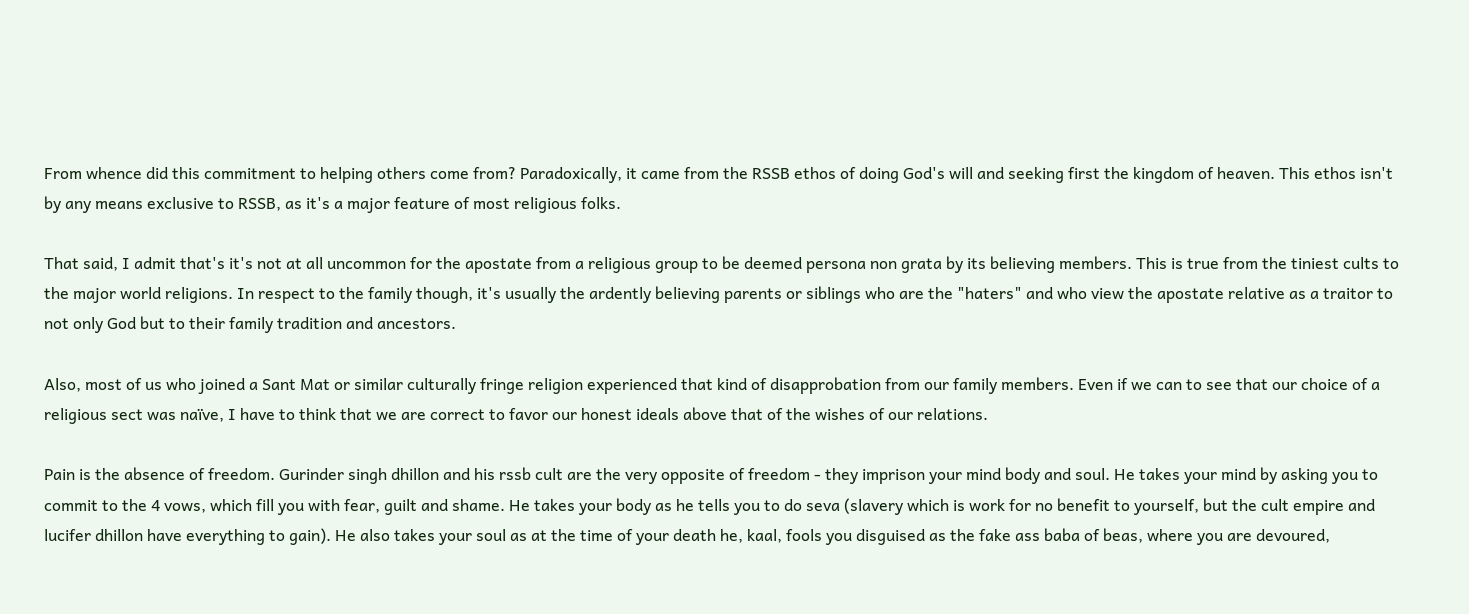From whence did this commitment to helping others come from? Paradoxically, it came from the RSSB ethos of doing God's will and seeking first the kingdom of heaven. This ethos isn't by any means exclusive to RSSB, as it's a major feature of most religious folks.

That said, I admit that's it's not at all uncommon for the apostate from a religious group to be deemed persona non grata by its believing members. This is true from the tiniest cults to the major world religions. In respect to the family though, it's usually the ardently believing parents or siblings who are the "haters" and who view the apostate relative as a traitor to not only God but to their family tradition and ancestors.

Also, most of us who joined a Sant Mat or similar culturally fringe religion experienced that kind of disapprobation from our family members. Even if we can to see that our choice of a religious sect was naïve, I have to think that we are correct to favor our honest ideals above that of the wishes of our relations.

Pain is the absence of freedom. Gurinder singh dhillon and his rssb cult are the very opposite of freedom - they imprison your mind body and soul. He takes your mind by asking you to commit to the 4 vows, which fill you with fear, guilt and shame. He takes your body as he tells you to do seva (slavery which is work for no benefit to yourself, but the cult empire and lucifer dhillon have everything to gain). He also takes your soul as at the time of your death he, kaal, fools you disguised as the fake ass baba of beas, where you are devoured,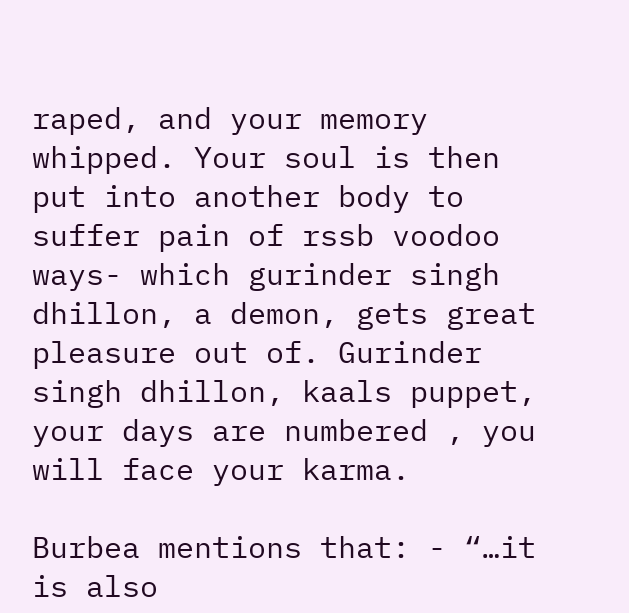raped, and your memory whipped. Your soul is then put into another body to suffer pain of rssb voodoo ways- which gurinder singh dhillon, a demon, gets great pleasure out of. Gurinder singh dhillon, kaals puppet, your days are numbered , you will face your karma.

Burbea mentions that: - “…it is also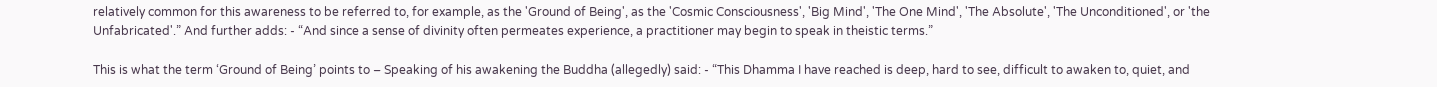relatively common for this awareness to be referred to, for example, as the 'Ground of Being', as the 'Cosmic Consciousness', 'Big Mind', 'The One Mind', 'The Absolute', 'The Unconditioned', or 'the Unfabricated'.” And further adds: - “And since a sense of divinity often permeates experience, a practitioner may begin to speak in theistic terms.”

This is what the term ‘Ground of Being’ points to – Speaking of his awakening the Buddha (allegedly) said: - “This Dhamma I have reached is deep, hard to see, difficult to awaken to, quiet, and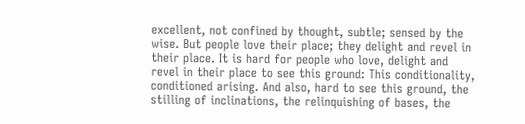excellent, not confined by thought, subtle; sensed by the wise. But people love their place; they delight and revel in their place. It is hard for people who love, delight and revel in their place to see this ground: This conditionality, conditioned arising. And also, hard to see this ground, the stilling of inclinations, the relinquishing of bases, the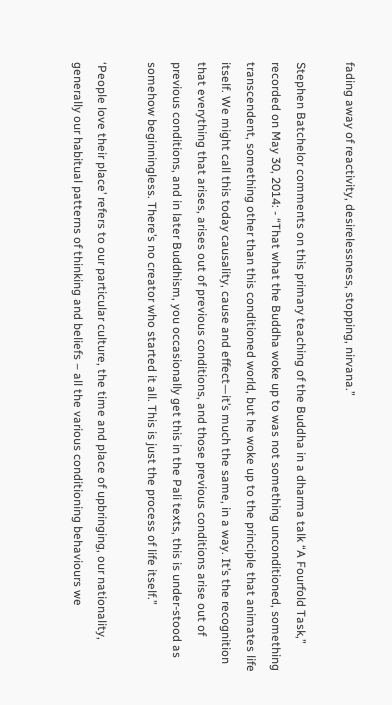fading away of reactivity, desirelessness, stopping, nirvana.”

Stephen Batchelor comments on this primary teaching of the Buddha in a dharma talk “A Fourfold Task,” recorded on May 30, 2014: - “That what the Buddha woke up to was not something unconditioned, something transcendent, something other than this conditioned world, but he woke up to the principle that animates life itself. We might call this today causality, cause and effect—it’s much the same, in a way. It’s the recognition that everything that arises, arises out of previous conditions, and those previous conditions arise out of previous conditions, and in later Buddhism, you occasionally get this in the Pali texts, this is under-stood as somehow beginningless. There’s no creator who started it all. This is just the process of life itself.”

‘People love their place’ refers to our particular culture, the time and place of upbringing, our nationality, generally our habitual patterns of thinking and beliefs – all the various conditioning behaviours we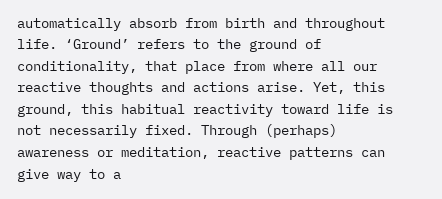automatically absorb from birth and throughout life. ‘Ground’ refers to the ground of conditionality, that place from where all our reactive thoughts and actions arise. Yet, this ground, this habitual reactivity toward life is not necessarily fixed. Through (perhaps) awareness or meditation, reactive patterns can give way to a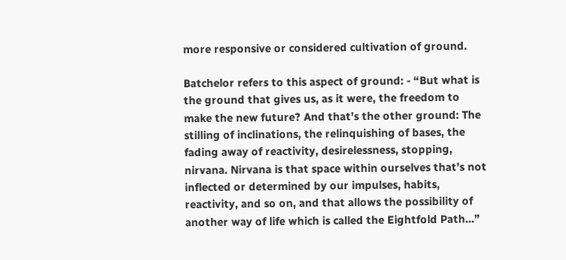more responsive or considered cultivation of ground.

Batchelor refers to this aspect of ground: - “But what is the ground that gives us, as it were, the freedom to make the new future? And that’s the other ground: The stilling of inclinations, the relinquishing of bases, the fading away of reactivity, desirelessness, stopping, nirvana. Nirvana is that space within ourselves that’s not inflected or determined by our impulses, habits, reactivity, and so on, and that allows the possibility of another way of life which is called the Eightfold Path…”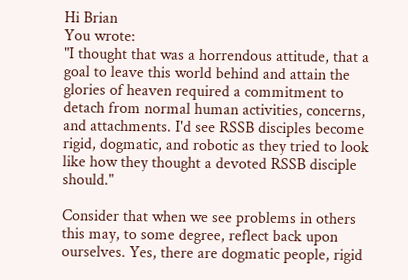Hi Brian
You wrote:
"I thought that was a horrendous attitude, that a goal to leave this world behind and attain the glories of heaven required a commitment to detach from normal human activities, concerns, and attachments. I'd see RSSB disciples become rigid, dogmatic, and robotic as they tried to look like how they thought a devoted RSSB disciple should."

Consider that when we see problems in others this may, to some degree, reflect back upon ourselves. Yes, there are dogmatic people, rigid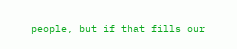people, but if that fills our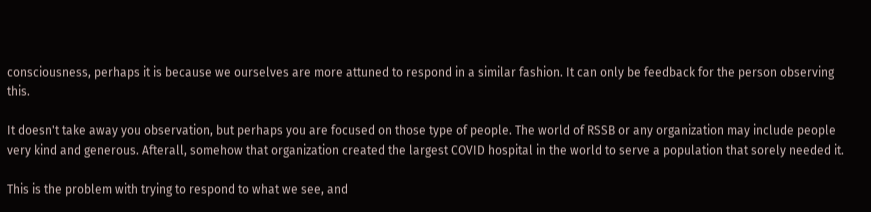consciousness, perhaps it is because we ourselves are more attuned to respond in a similar fashion. It can only be feedback for the person observing this.

It doesn't take away you observation, but perhaps you are focused on those type of people. The world of RSSB or any organization may include people very kind and generous. Afterall, somehow that organization created the largest COVID hospital in the world to serve a population that sorely needed it.

This is the problem with trying to respond to what we see, and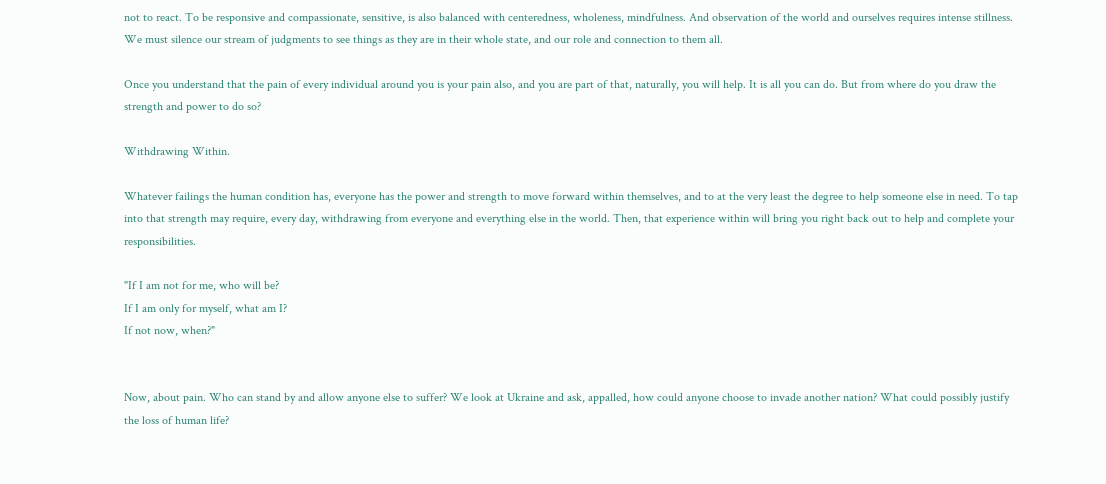not to react. To be responsive and compassionate, sensitive, is also balanced with centeredness, wholeness, mindfulness. And observation of the world and ourselves requires intense stillness. We must silence our stream of judgments to see things as they are in their whole state, and our role and connection to them all.

Once you understand that the pain of every individual around you is your pain also, and you are part of that, naturally, you will help. It is all you can do. But from where do you draw the strength and power to do so?

Withdrawing Within.

Whatever failings the human condition has, everyone has the power and strength to move forward within themselves, and to at the very least the degree to help someone else in need. To tap into that strength may require, every day, withdrawing from everyone and everything else in the world. Then, that experience within will bring you right back out to help and complete your responsibilities.

"If I am not for me, who will be?
If I am only for myself, what am I?
If not now, when?"


Now, about pain. Who can stand by and allow anyone else to suffer? We look at Ukraine and ask, appalled, how could anyone choose to invade another nation? What could possibly justify the loss of human life?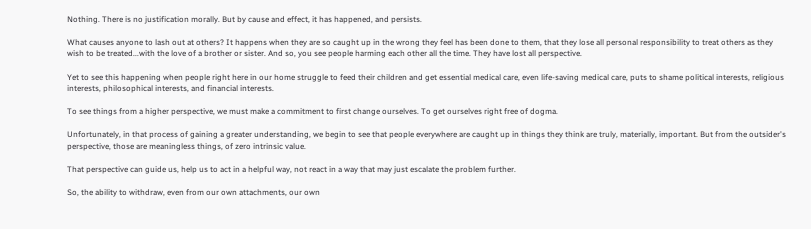Nothing. There is no justification morally. But by cause and effect, it has happened, and persists.

What causes anyone to lash out at others? It happens when they are so caught up in the wrong they feel has been done to them, that they lose all personal responsibility to treat others as they wish to be treated...with the love of a brother or sister. And so, you see people harming each other all the time. They have lost all perspective.

Yet to see this happening when people right here in our home struggle to feed their children and get essential medical care, even life-saving medical care, puts to shame political interests, religious interests, philosophical interests, and financial interests.

To see things from a higher perspective, we must make a commitment to first change ourselves. To get ourselves right free of dogma.

Unfortunately, in that process of gaining a greater understanding, we begin to see that people everywhere are caught up in things they think are truly, materially, important. But from the outsider's perspective, those are meaningless things, of zero intrinsic value.

That perspective can guide us, help us to act in a helpful way, not react in a way that may just escalate the problem further.

So, the ability to withdraw, even from our own attachments, our own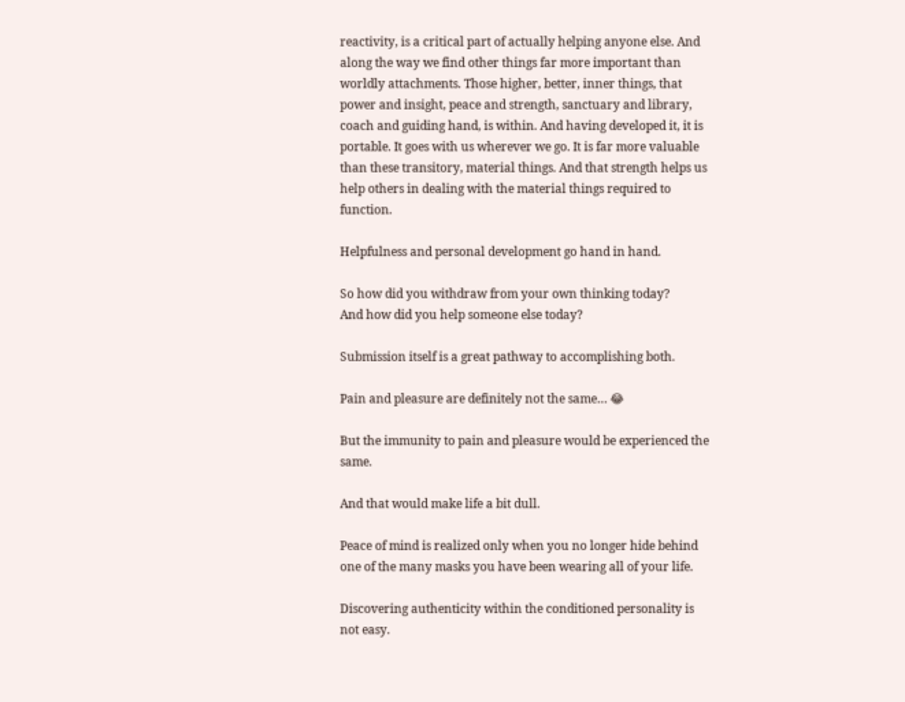reactivity, is a critical part of actually helping anyone else. And along the way we find other things far more important than worldly attachments. Those higher, better, inner things, that power and insight, peace and strength, sanctuary and library, coach and guiding hand, is within. And having developed it, it is portable. It goes with us wherever we go. It is far more valuable than these transitory, material things. And that strength helps us help others in dealing with the material things required to function.

Helpfulness and personal development go hand in hand.

So how did you withdraw from your own thinking today?
And how did you help someone else today?

Submission itself is a great pathway to accomplishing both.

Pain and pleasure are definitely not the same… 😂

But the immunity to pain and pleasure would be experienced the same.

And that would make life a bit dull.

Peace of mind is realized only when you no longer hide behind one of the many masks you have been wearing all of your life.

Discovering authenticity within the conditioned personality is not easy.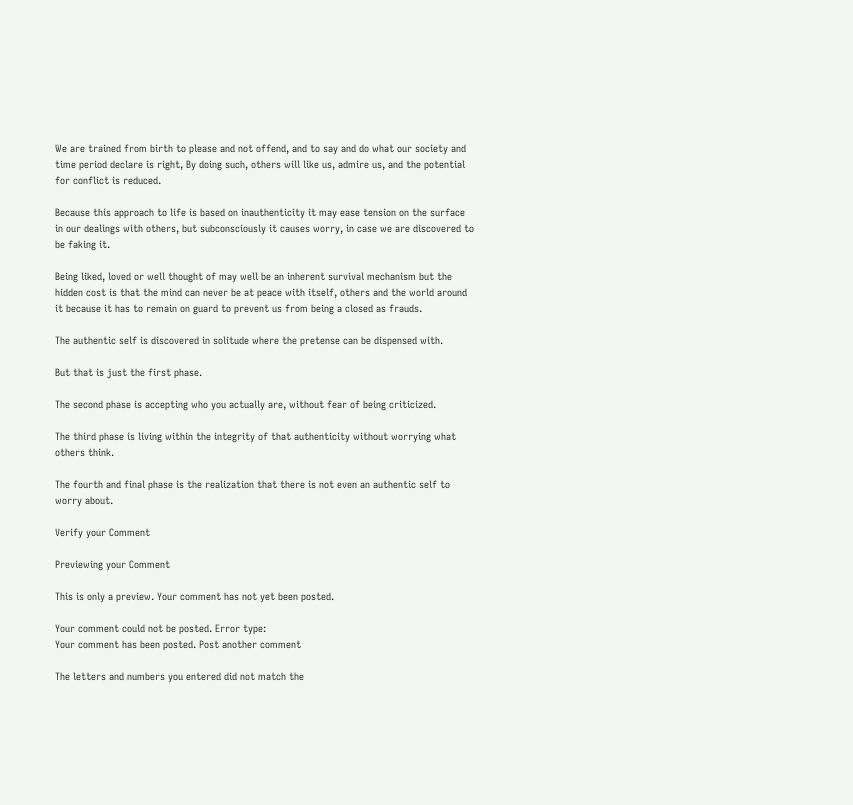We are trained from birth to please and not offend, and to say and do what our society and time period declare is right, By doing such, others will like us, admire us, and the potential for conflict is reduced.

Because this approach to life is based on inauthenticity it may ease tension on the surface in our dealings with others, but subconsciously it causes worry, in case we are discovered to be faking it.

Being liked, loved or well thought of may well be an inherent survival mechanism but the hidden cost is that the mind can never be at peace with itself, others and the world around it because it has to remain on guard to prevent us from being a closed as frauds.

The authentic self is discovered in solitude where the pretense can be dispensed with.

But that is just the first phase.

The second phase is accepting who you actually are, without fear of being criticized.

The third phase is living within the integrity of that authenticity without worrying what others think.

The fourth and final phase is the realization that there is not even an authentic self to worry about.

Verify your Comment

Previewing your Comment

This is only a preview. Your comment has not yet been posted.

Your comment could not be posted. Error type:
Your comment has been posted. Post another comment

The letters and numbers you entered did not match the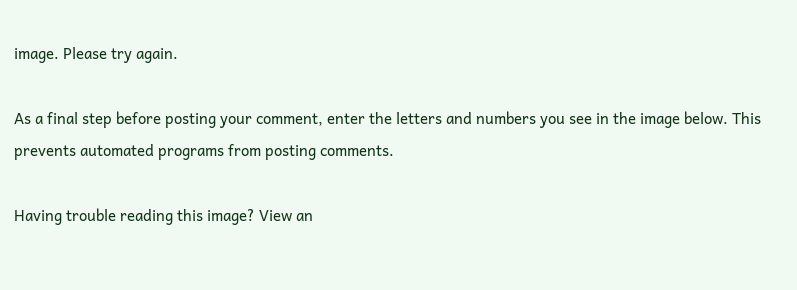image. Please try again.

As a final step before posting your comment, enter the letters and numbers you see in the image below. This prevents automated programs from posting comments.

Having trouble reading this image? View an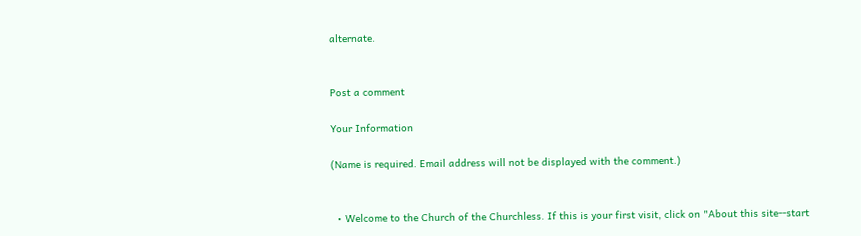alternate.


Post a comment

Your Information

(Name is required. Email address will not be displayed with the comment.)


  • Welcome to the Church of the Churchless. If this is your first visit, click on "About this site--start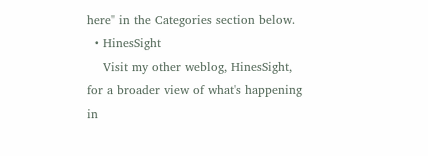here" in the Categories section below.
  • HinesSight
    Visit my other weblog, HinesSight, for a broader view of what's happening in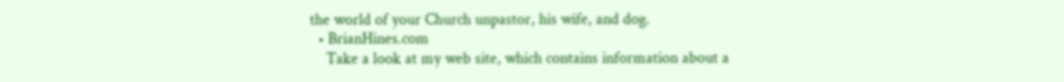the world of your Church unpastor, his wife, and dog.
  • BrianHines.com
    Take a look at my web site, which contains information about a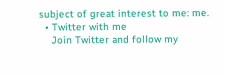subject of great interest to me: me.
  • Twitter with me
    Join Twitter and follow my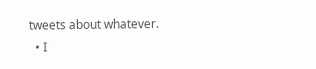tweets about whatever.
  • I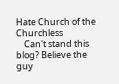Hate Church of the Churchless
    Can't stand this blog? Believe the guy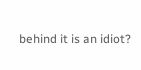behind it is an idiot?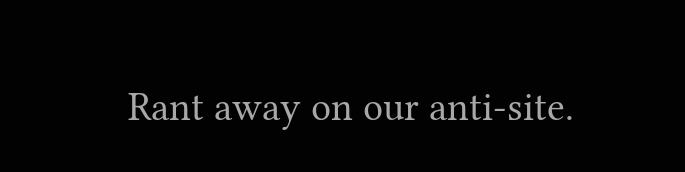Rant away on our anti-site.